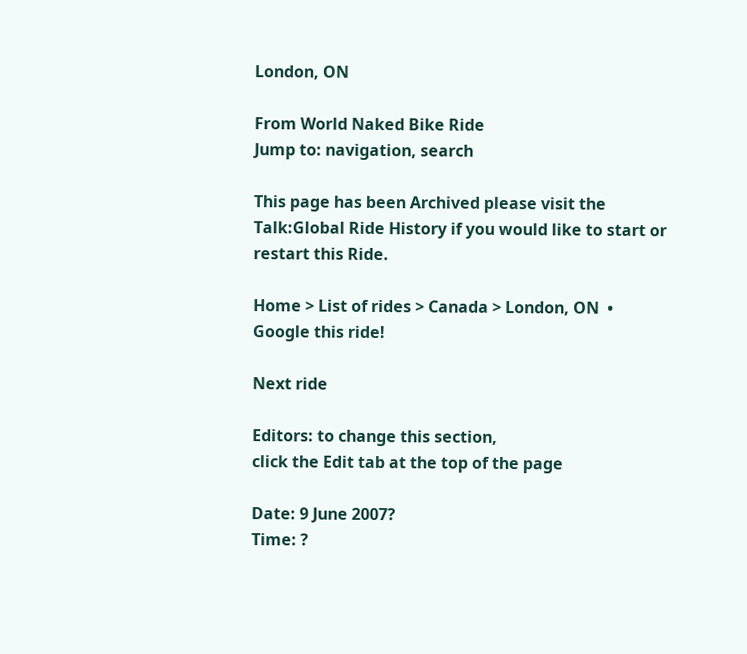London, ON

From World Naked Bike Ride
Jump to: navigation, search

This page has been Archived please visit the Talk:Global Ride History if you would like to start or restart this Ride.

Home > List of rides > Canada > London, ON  •  Google this ride!

Next ride

Editors: to change this section,
click the Edit tab at the top of the page

Date: 9 June 2007?
Time: ?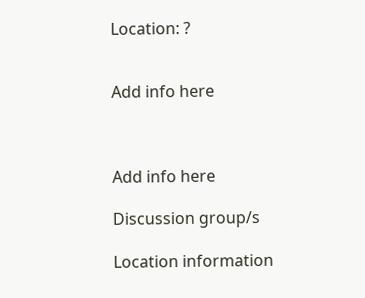Location: ?


Add info here



Add info here

Discussion group/s

Location information